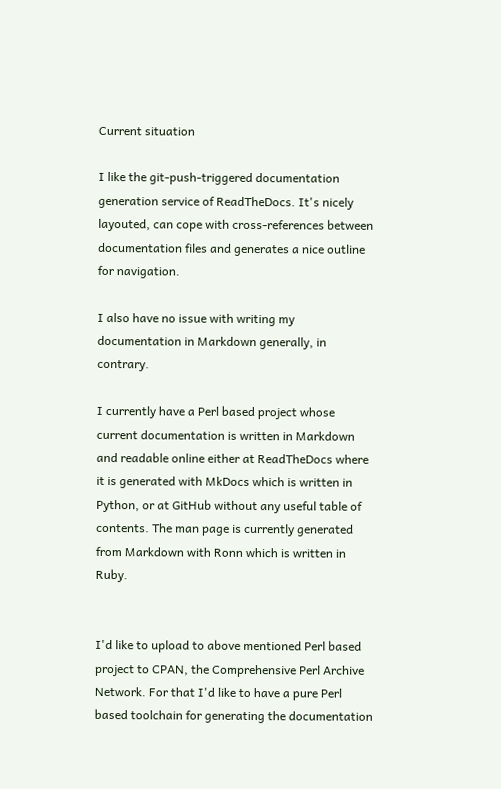Current situation

I like the git-push-triggered documentation generation service of ReadTheDocs. It's nicely layouted, can cope with cross-references between documentation files and generates a nice outline for navigation.

I also have no issue with writing my documentation in Markdown generally, in contrary.

I currently have a Perl based project whose current documentation is written in Markdown and readable online either at ReadTheDocs where it is generated with MkDocs which is written in Python, or at GitHub without any useful table of contents. The man page is currently generated from Markdown with Ronn which is written in Ruby.


I'd like to upload to above mentioned Perl based project to CPAN, the Comprehensive Perl Archive Network. For that I'd like to have a pure Perl based toolchain for generating the documentation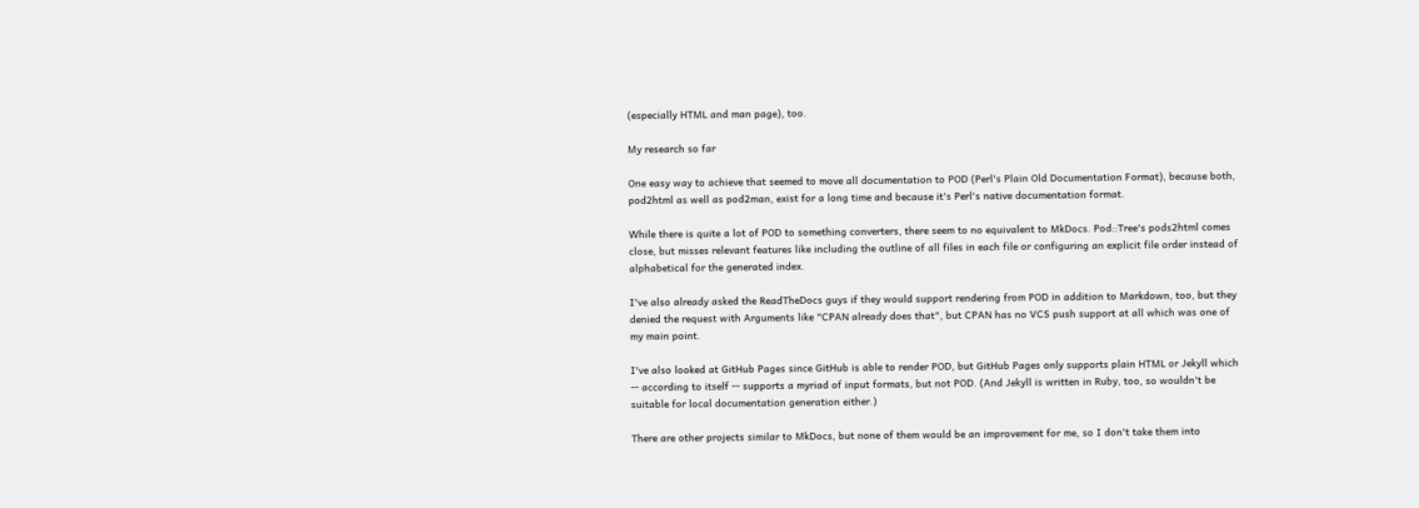(especially HTML and man page), too.

My research so far

One easy way to achieve that seemed to move all documentation to POD (Perl's Plain Old Documentation Format), because both, pod2html as well as pod2man, exist for a long time and because it's Perl's native documentation format.

While there is quite a lot of POD to something converters, there seem to no equivalent to MkDocs. Pod::Tree's pods2html comes close, but misses relevant features like including the outline of all files in each file or configuring an explicit file order instead of alphabetical for the generated index.

I've also already asked the ReadTheDocs guys if they would support rendering from POD in addition to Markdown, too, but they denied the request with Arguments like "CPAN already does that", but CPAN has no VCS push support at all which was one of my main point.

I've also looked at GitHub Pages since GitHub is able to render POD, but GitHub Pages only supports plain HTML or Jekyll which -- according to itself -- supports a myriad of input formats, but not POD. (And Jekyll is written in Ruby, too, so wouldn't be suitable for local documentation generation either.)

There are other projects similar to MkDocs, but none of them would be an improvement for me, so I don't take them into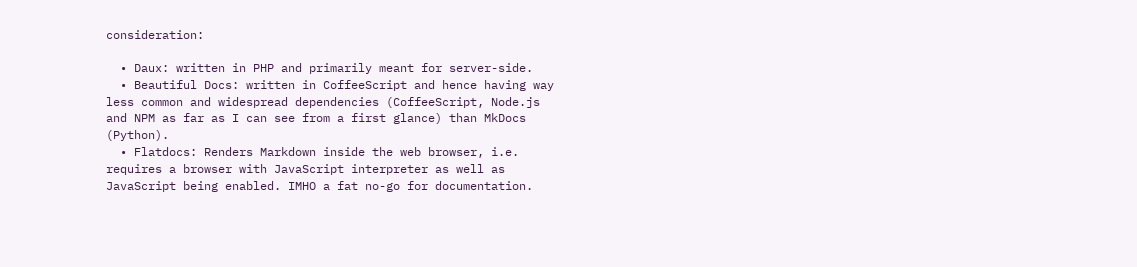consideration:

  • Daux: written in PHP and primarily meant for server-side.
  • Beautiful Docs: written in CoffeeScript and hence having way less common and widespread dependencies (CoffeeScript, Node.js and NPM as far as I can see from a first glance) than MkDocs (Python).
  • Flatdocs: Renders Markdown inside the web browser, i.e. requires a browser with JavaScript interpreter as well as JavaScript being enabled. IMHO a fat no-go for documentation.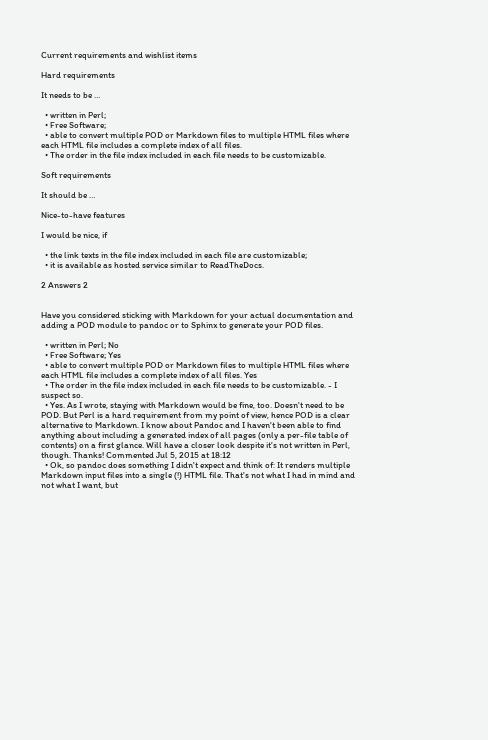Current requirements and wishlist items

Hard requirements

It needs to be …

  • written in Perl;
  • Free Software;
  • able to convert multiple POD or Markdown files to multiple HTML files where each HTML file includes a complete index of all files.
  • The order in the file index included in each file needs to be customizable.

Soft requirements

It should be …

Nice-to-have features

I would be nice, if

  • the link texts in the file index included in each file are customizable;
  • it is available as hosted service similar to ReadTheDocs.

2 Answers 2


Have you considered sticking with Markdown for your actual documentation and adding a POD module to pandoc or to Sphinx to generate your POD files.

  • written in Perl; No
  • Free Software; Yes
  • able to convert multiple POD or Markdown files to multiple HTML files where each HTML file includes a complete index of all files. Yes
  • The order in the file index included in each file needs to be customizable. - I suspect so.
  • Yes. As I wrote, staying with Markdown would be fine, too. Doesn't need to be POD. But Perl is a hard requirement from my point of view, hence POD is a clear alternative to Markdown. I know about Pandoc and I haven't been able to find anything about including a generated index of all pages (only a per-file table of contents) on a first glance. Will have a closer look despite it's not written in Perl, though. Thanks! Commented Jul 5, 2015 at 18:12
  • Ok, so pandoc does something I didn't expect and think of: It renders multiple Markdown input files into a single (!) HTML file. That's not what I had in mind and not what I want, but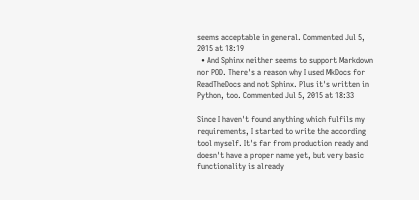seems acceptable in general. Commented Jul 5, 2015 at 18:19
  • And Sphinx neither seems to support Markdown nor POD. There's a reason why I used MkDocs for ReadTheDocs and not Sphinx. Plus it's written in Python, too. Commented Jul 5, 2015 at 18:33

Since I haven't found anything which fulfils my requirements, I started to write the according tool myself. It's far from production ready and doesn't have a proper name yet, but very basic functionality is already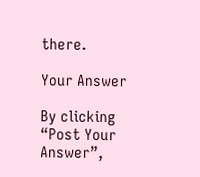there.

Your Answer

By clicking “Post Your Answer”,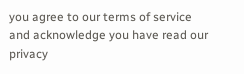you agree to our terms of service and acknowledge you have read our privacy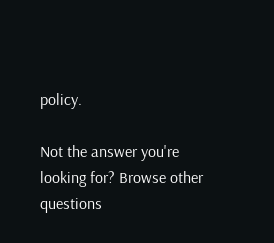policy.

Not the answer you're looking for? Browse other questions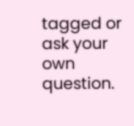tagged or ask your own question.